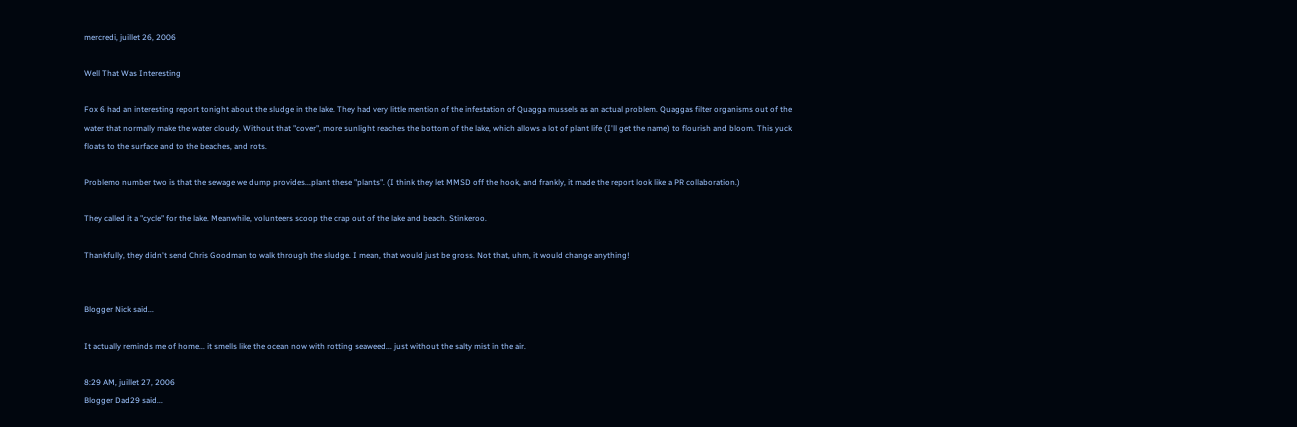mercredi, juillet 26, 2006

Well That Was Interesting

Fox 6 had an interesting report tonight about the sludge in the lake. They had very little mention of the infestation of Quagga mussels as an actual problem. Quaggas filter organisms out of the water that normally make the water cloudy. Without that "cover", more sunlight reaches the bottom of the lake, which allows a lot of plant life (I'll get the name) to flourish and bloom. This yuck floats to the surface and to the beaches, and rots.

Problemo number two is that the sewage we dump provides...plant these "plants". (I think they let MMSD off the hook, and frankly, it made the report look like a PR collaboration.)

They called it a "cycle" for the lake. Meanwhile, volunteers scoop the crap out of the lake and beach. Stinkeroo.

Thankfully, they didn't send Chris Goodman to walk through the sludge. I mean, that would just be gross. Not that, uhm, it would change anything!


Blogger Nick said...

It actually reminds me of home... it smells like the ocean now with rotting seaweed... just without the salty mist in the air.

8:29 AM, juillet 27, 2006
Blogger Dad29 said...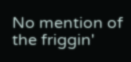No mention of the friggin'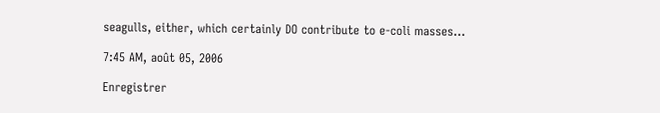seagulls, either, which certainly DO contribute to e-coli masses...

7:45 AM, août 05, 2006

Enregistrer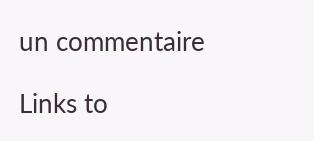un commentaire

Links to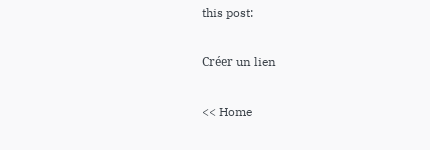this post:

Créer un lien

<< Home